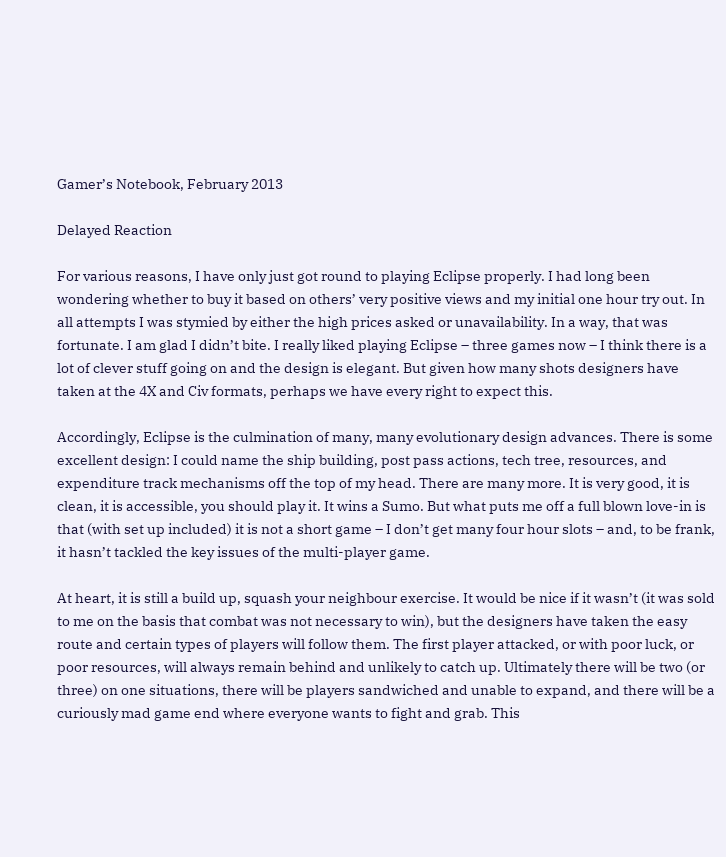Gamer’s Notebook, February 2013

Delayed Reaction

For various reasons, I have only just got round to playing Eclipse properly. I had long been wondering whether to buy it based on others’ very positive views and my initial one hour try out. In all attempts I was stymied by either the high prices asked or unavailability. In a way, that was fortunate. I am glad I didn’t bite. I really liked playing Eclipse – three games now – I think there is a lot of clever stuff going on and the design is elegant. But given how many shots designers have taken at the 4X and Civ formats, perhaps we have every right to expect this.

Accordingly, Eclipse is the culmination of many, many evolutionary design advances. There is some excellent design: I could name the ship building, post pass actions, tech tree, resources, and expenditure track mechanisms off the top of my head. There are many more. It is very good, it is clean, it is accessible, you should play it. It wins a Sumo. But what puts me off a full blown love-in is that (with set up included) it is not a short game – I don’t get many four hour slots – and, to be frank, it hasn’t tackled the key issues of the multi-player game.

At heart, it is still a build up, squash your neighbour exercise. It would be nice if it wasn’t (it was sold to me on the basis that combat was not necessary to win), but the designers have taken the easy route and certain types of players will follow them. The first player attacked, or with poor luck, or poor resources, will always remain behind and unlikely to catch up. Ultimately there will be two (or three) on one situations, there will be players sandwiched and unable to expand, and there will be a curiously mad game end where everyone wants to fight and grab. This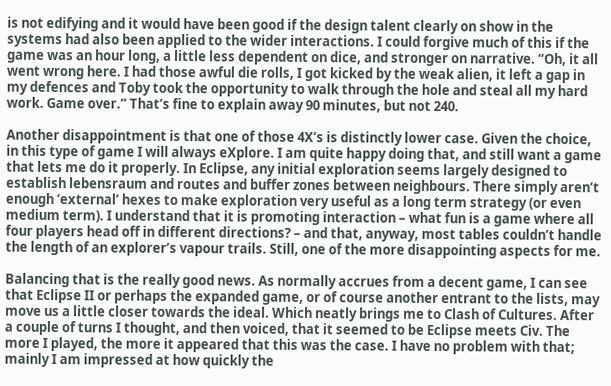is not edifying and it would have been good if the design talent clearly on show in the systems had also been applied to the wider interactions. I could forgive much of this if the game was an hour long, a little less dependent on dice, and stronger on narrative. “Oh, it all went wrong here. I had those awful die rolls, I got kicked by the weak alien, it left a gap in my defences and Toby took the opportunity to walk through the hole and steal all my hard work. Game over.” That’s fine to explain away 90 minutes, but not 240.

Another disappointment is that one of those 4X’s is distinctly lower case. Given the choice, in this type of game I will always eXplore. I am quite happy doing that, and still want a game that lets me do it properly. In Eclipse, any initial exploration seems largely designed to establish lebensraum and routes and buffer zones between neighbours. There simply aren’t enough ‘external’ hexes to make exploration very useful as a long term strategy (or even medium term). I understand that it is promoting interaction – what fun is a game where all four players head off in different directions? – and that, anyway, most tables couldn’t handle the length of an explorer’s vapour trails. Still, one of the more disappointing aspects for me.

Balancing that is the really good news. As normally accrues from a decent game, I can see that Eclipse II or perhaps the expanded game, or of course another entrant to the lists, may move us a little closer towards the ideal. Which neatly brings me to Clash of Cultures. After a couple of turns I thought, and then voiced, that it seemed to be Eclipse meets Civ. The more I played, the more it appeared that this was the case. I have no problem with that; mainly I am impressed at how quickly the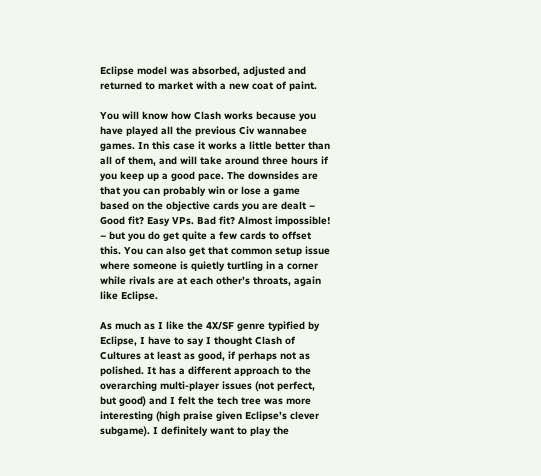Eclipse model was absorbed, adjusted and returned to market with a new coat of paint.

You will know how Clash works because you have played all the previous Civ wannabee games. In this case it works a little better than all of them, and will take around three hours if you keep up a good pace. The downsides are that you can probably win or lose a game based on the objective cards you are dealt – Good fit? Easy VPs. Bad fit? Almost impossible! – but you do get quite a few cards to offset this. You can also get that common setup issue where someone is quietly turtling in a corner while rivals are at each other’s throats, again like Eclipse.

As much as I like the 4X/SF genre typified by Eclipse, I have to say I thought Clash of Cultures at least as good, if perhaps not as polished. It has a different approach to the overarching multi-player issues (not perfect, but good) and I felt the tech tree was more interesting (high praise given Eclipse’s clever subgame). I definitely want to play the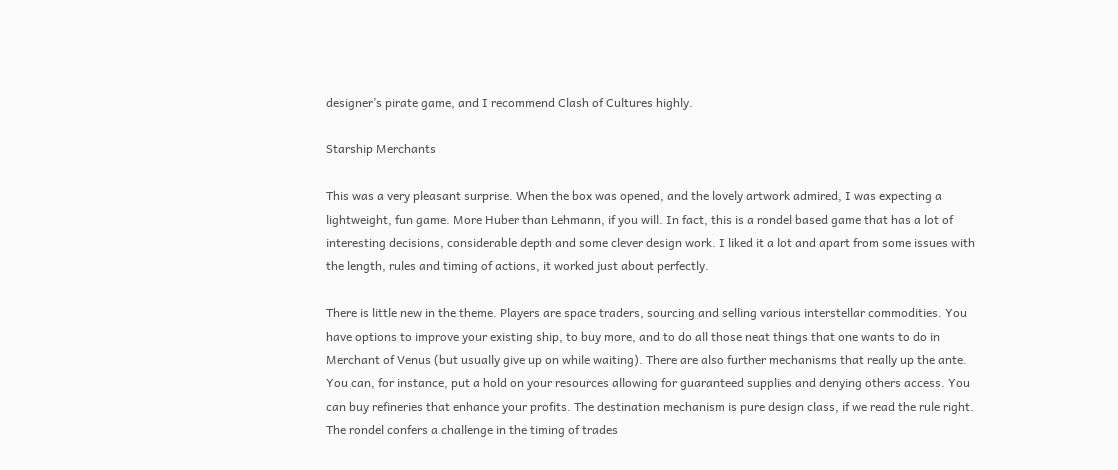designer’s pirate game, and I recommend Clash of Cultures highly.

Starship Merchants

This was a very pleasant surprise. When the box was opened, and the lovely artwork admired, I was expecting a lightweight, fun game. More Huber than Lehmann, if you will. In fact, this is a rondel based game that has a lot of interesting decisions, considerable depth and some clever design work. I liked it a lot and apart from some issues with the length, rules and timing of actions, it worked just about perfectly.

There is little new in the theme. Players are space traders, sourcing and selling various interstellar commodities. You have options to improve your existing ship, to buy more, and to do all those neat things that one wants to do in Merchant of Venus (but usually give up on while waiting). There are also further mechanisms that really up the ante. You can, for instance, put a hold on your resources allowing for guaranteed supplies and denying others access. You can buy refineries that enhance your profits. The destination mechanism is pure design class, if we read the rule right. The rondel confers a challenge in the timing of trades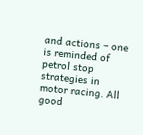and actions – one is reminded of petrol stop strategies in motor racing. All good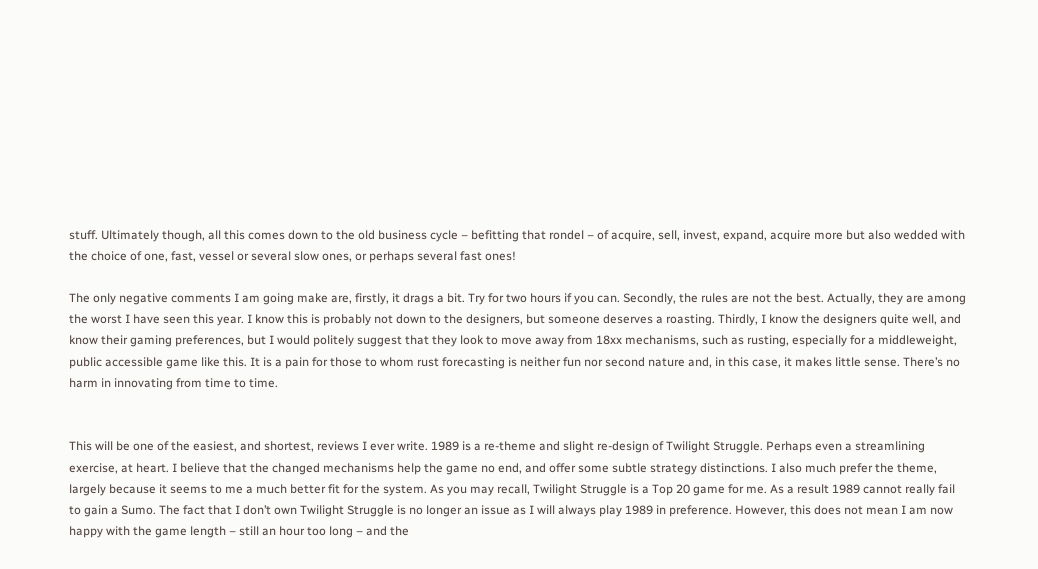stuff. Ultimately though, all this comes down to the old business cycle – befitting that rondel – of acquire, sell, invest, expand, acquire more but also wedded with the choice of one, fast, vessel or several slow ones, or perhaps several fast ones!

The only negative comments I am going make are, firstly, it drags a bit. Try for two hours if you can. Secondly, the rules are not the best. Actually, they are among the worst I have seen this year. I know this is probably not down to the designers, but someone deserves a roasting. Thirdly, I know the designers quite well, and know their gaming preferences, but I would politely suggest that they look to move away from 18xx mechanisms, such as rusting, especially for a middleweight, public accessible game like this. It is a pain for those to whom rust forecasting is neither fun nor second nature and, in this case, it makes little sense. There’s no harm in innovating from time to time.


This will be one of the easiest, and shortest, reviews I ever write. 1989 is a re-theme and slight re-design of Twilight Struggle. Perhaps even a streamlining exercise, at heart. I believe that the changed mechanisms help the game no end, and offer some subtle strategy distinctions. I also much prefer the theme, largely because it seems to me a much better fit for the system. As you may recall, Twilight Struggle is a Top 20 game for me. As a result 1989 cannot really fail to gain a Sumo. The fact that I don’t own Twilight Struggle is no longer an issue as I will always play 1989 in preference. However, this does not mean I am now happy with the game length – still an hour too long – and the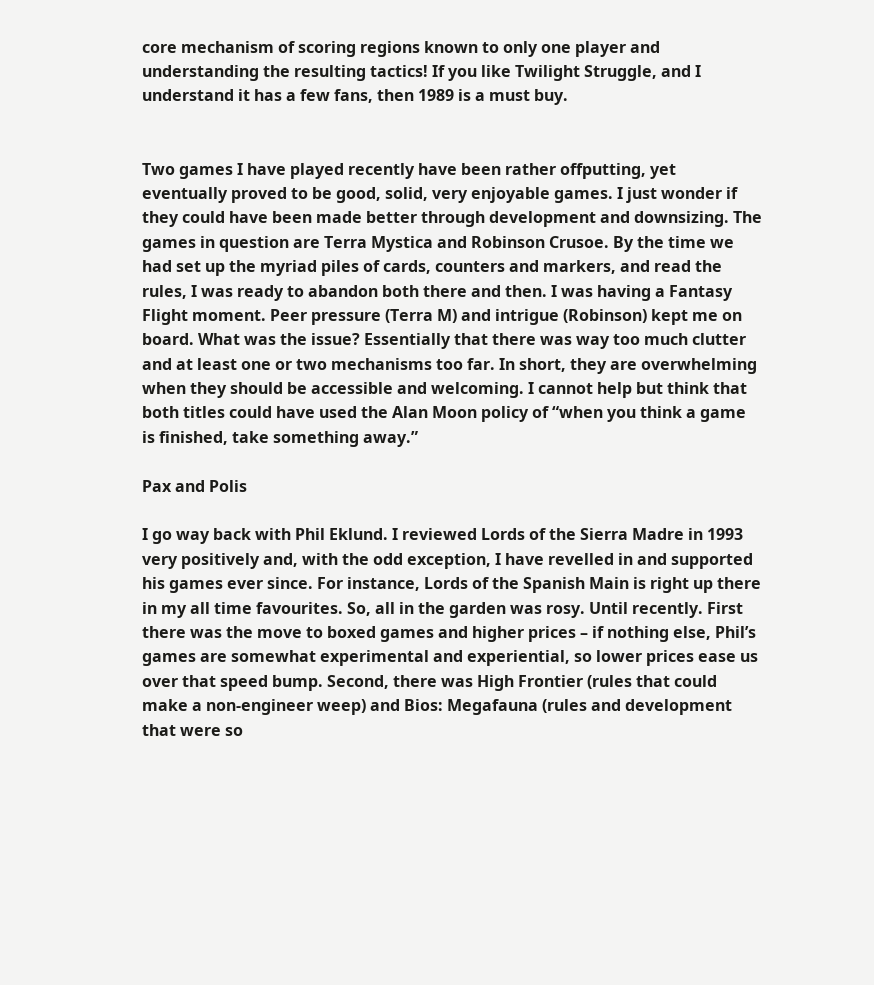core mechanism of scoring regions known to only one player and understanding the resulting tactics! If you like Twilight Struggle, and I understand it has a few fans, then 1989 is a must buy.


Two games I have played recently have been rather offputting, yet eventually proved to be good, solid, very enjoyable games. I just wonder if they could have been made better through development and downsizing. The games in question are Terra Mystica and Robinson Crusoe. By the time we had set up the myriad piles of cards, counters and markers, and read the rules, I was ready to abandon both there and then. I was having a Fantasy Flight moment. Peer pressure (Terra M) and intrigue (Robinson) kept me on board. What was the issue? Essentially that there was way too much clutter and at least one or two mechanisms too far. In short, they are overwhelming when they should be accessible and welcoming. I cannot help but think that both titles could have used the Alan Moon policy of “when you think a game is finished, take something away.”

Pax and Polis

I go way back with Phil Eklund. I reviewed Lords of the Sierra Madre in 1993 very positively and, with the odd exception, I have revelled in and supported his games ever since. For instance, Lords of the Spanish Main is right up there in my all time favourites. So, all in the garden was rosy. Until recently. First there was the move to boxed games and higher prices – if nothing else, Phil’s games are somewhat experimental and experiential, so lower prices ease us over that speed bump. Second, there was High Frontier (rules that could make a non-engineer weep) and Bios: Megafauna (rules and development that were so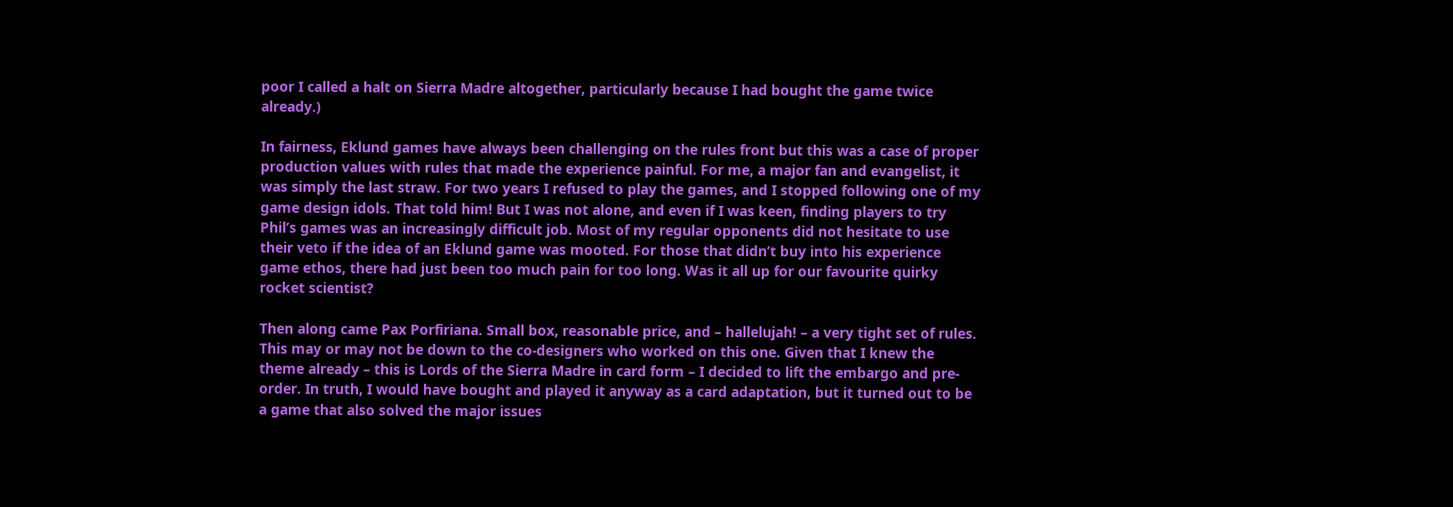poor I called a halt on Sierra Madre altogether, particularly because I had bought the game twice already.)

In fairness, Eklund games have always been challenging on the rules front but this was a case of proper production values with rules that made the experience painful. For me, a major fan and evangelist, it was simply the last straw. For two years I refused to play the games, and I stopped following one of my game design idols. That told him! But I was not alone, and even if I was keen, finding players to try Phil’s games was an increasingly difficult job. Most of my regular opponents did not hesitate to use their veto if the idea of an Eklund game was mooted. For those that didn’t buy into his experience game ethos, there had just been too much pain for too long. Was it all up for our favourite quirky rocket scientist?

Then along came Pax Porfiriana. Small box, reasonable price, and – hallelujah! – a very tight set of rules. This may or may not be down to the co-designers who worked on this one. Given that I knew the theme already – this is Lords of the Sierra Madre in card form – I decided to lift the embargo and pre-order. In truth, I would have bought and played it anyway as a card adaptation, but it turned out to be a game that also solved the major issues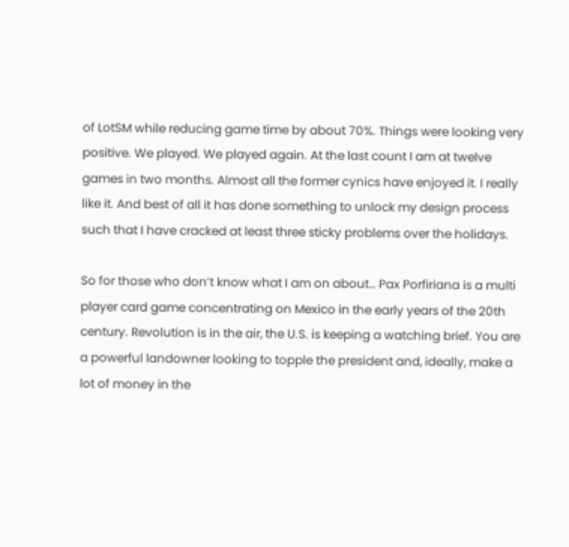of LotSM while reducing game time by about 70%. Things were looking very positive. We played. We played again. At the last count I am at twelve games in two months. Almost all the former cynics have enjoyed it. I really like it. And best of all it has done something to unlock my design process such that I have cracked at least three sticky problems over the holidays.

So for those who don’t know what I am on about… Pax Porfiriana is a multi player card game concentrating on Mexico in the early years of the 20th century. Revolution is in the air, the U.S. is keeping a watching brief. You are a powerful landowner looking to topple the president and, ideally, make a lot of money in the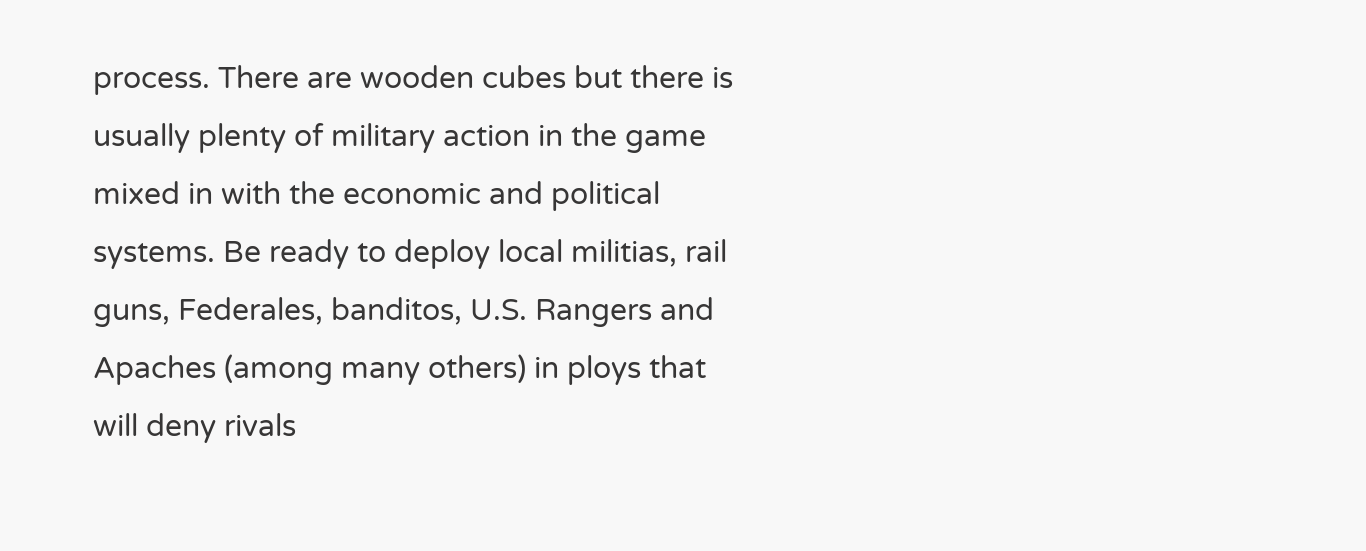process. There are wooden cubes but there is usually plenty of military action in the game mixed in with the economic and political systems. Be ready to deploy local militias, rail guns, Federales, banditos, U.S. Rangers and Apaches (among many others) in ploys that will deny rivals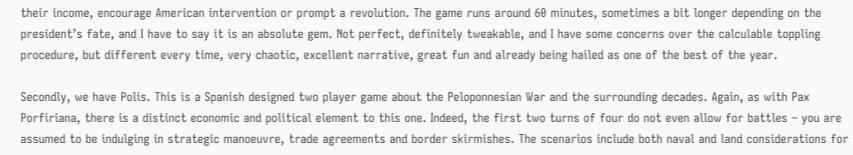their income, encourage American intervention or prompt a revolution. The game runs around 60 minutes, sometimes a bit longer depending on the president’s fate, and I have to say it is an absolute gem. Not perfect, definitely tweakable, and I have some concerns over the calculable toppling procedure, but different every time, very chaotic, excellent narrative, great fun and already being hailed as one of the best of the year.

Secondly, we have Polis. This is a Spanish designed two player game about the Peloponnesian War and the surrounding decades. Again, as with Pax Porfiriana, there is a distinct economic and political element to this one. Indeed, the first two turns of four do not even allow for battles – you are assumed to be indulging in strategic manoeuvre, trade agreements and border skirmishes. The scenarios include both naval and land considerations for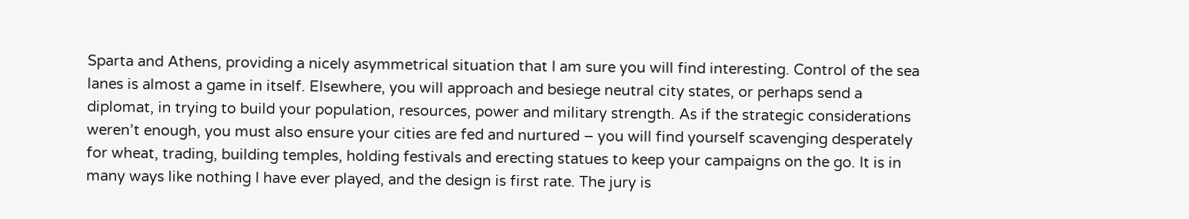Sparta and Athens, providing a nicely asymmetrical situation that I am sure you will find interesting. Control of the sea lanes is almost a game in itself. Elsewhere, you will approach and besiege neutral city states, or perhaps send a diplomat, in trying to build your population, resources, power and military strength. As if the strategic considerations weren’t enough, you must also ensure your cities are fed and nurtured – you will find yourself scavenging desperately for wheat, trading, building temples, holding festivals and erecting statues to keep your campaigns on the go. It is in many ways like nothing I have ever played, and the design is first rate. The jury is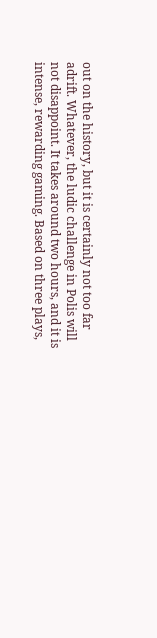out on the history, but it is certainly not too far adrift. Whatever, the ludic challenge in Polis will not disappoint. It takes around two hours, and it is intense, rewarding gaming. Based on three plays,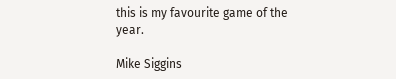this is my favourite game of the year.

Mike Siggins